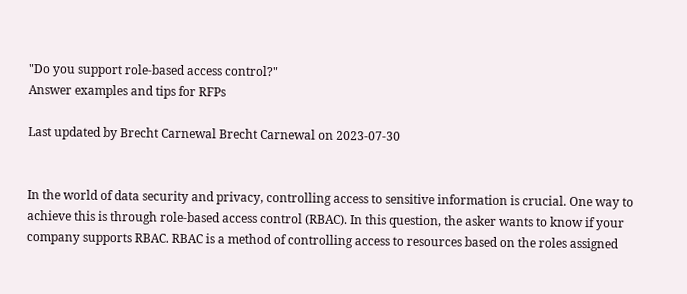"Do you support role-based access control?"
Answer examples and tips for RFPs

Last updated by Brecht Carnewal Brecht Carnewal on 2023-07-30


In the world of data security and privacy, controlling access to sensitive information is crucial. One way to achieve this is through role-based access control (RBAC). In this question, the asker wants to know if your company supports RBAC. RBAC is a method of controlling access to resources based on the roles assigned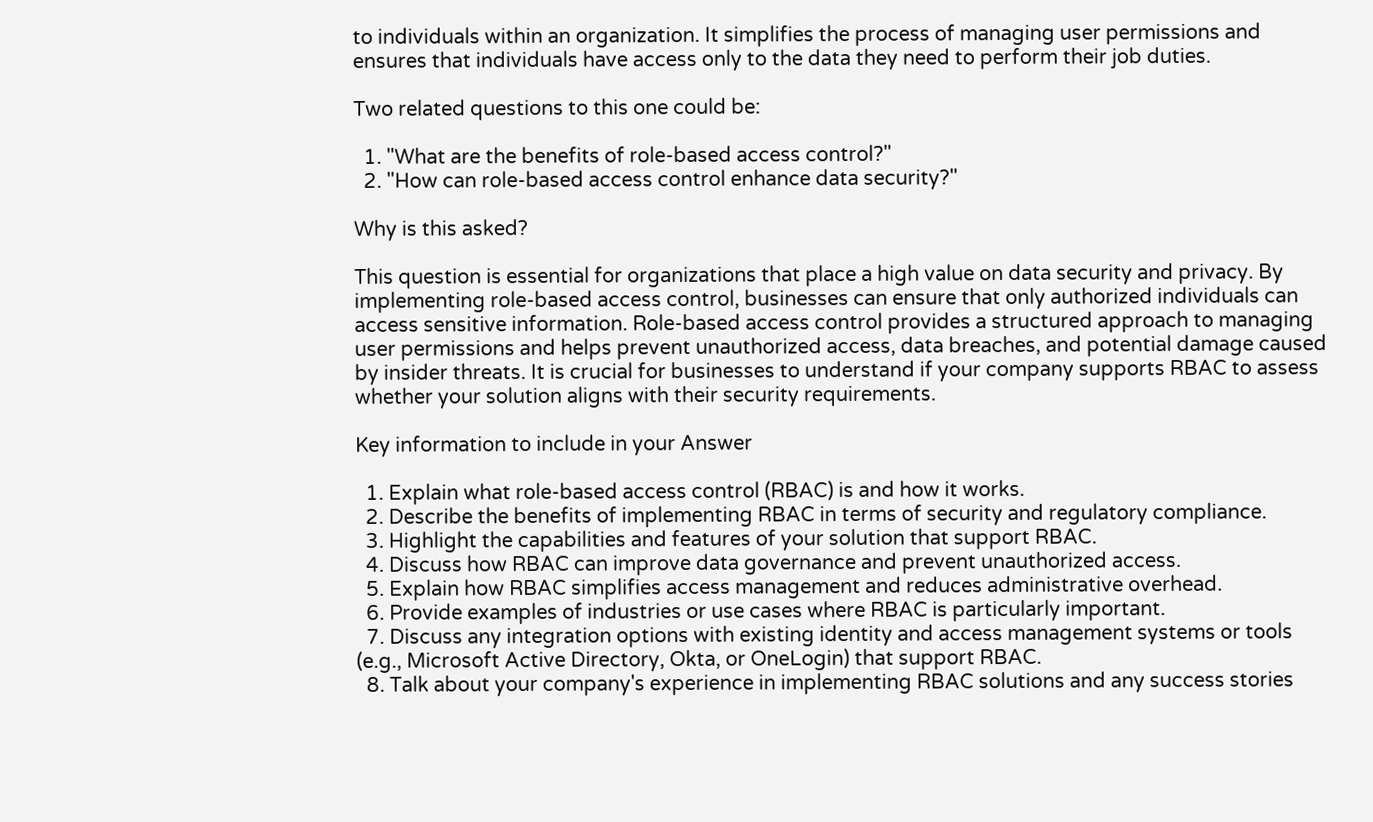to individuals within an organization. It simplifies the process of managing user permissions and ensures that individuals have access only to the data they need to perform their job duties.

Two related questions to this one could be:

  1. "What are the benefits of role-based access control?"
  2. "How can role-based access control enhance data security?"

Why is this asked?

This question is essential for organizations that place a high value on data security and privacy. By implementing role-based access control, businesses can ensure that only authorized individuals can access sensitive information. Role-based access control provides a structured approach to managing user permissions and helps prevent unauthorized access, data breaches, and potential damage caused by insider threats. It is crucial for businesses to understand if your company supports RBAC to assess whether your solution aligns with their security requirements.

Key information to include in your Answer

  1. Explain what role-based access control (RBAC) is and how it works.
  2. Describe the benefits of implementing RBAC in terms of security and regulatory compliance.
  3. Highlight the capabilities and features of your solution that support RBAC.
  4. Discuss how RBAC can improve data governance and prevent unauthorized access.
  5. Explain how RBAC simplifies access management and reduces administrative overhead.
  6. Provide examples of industries or use cases where RBAC is particularly important.
  7. Discuss any integration options with existing identity and access management systems or tools (e.g., Microsoft Active Directory, Okta, or OneLogin) that support RBAC.
  8. Talk about your company's experience in implementing RBAC solutions and any success stories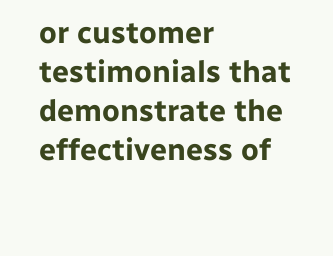or customer testimonials that demonstrate the effectiveness of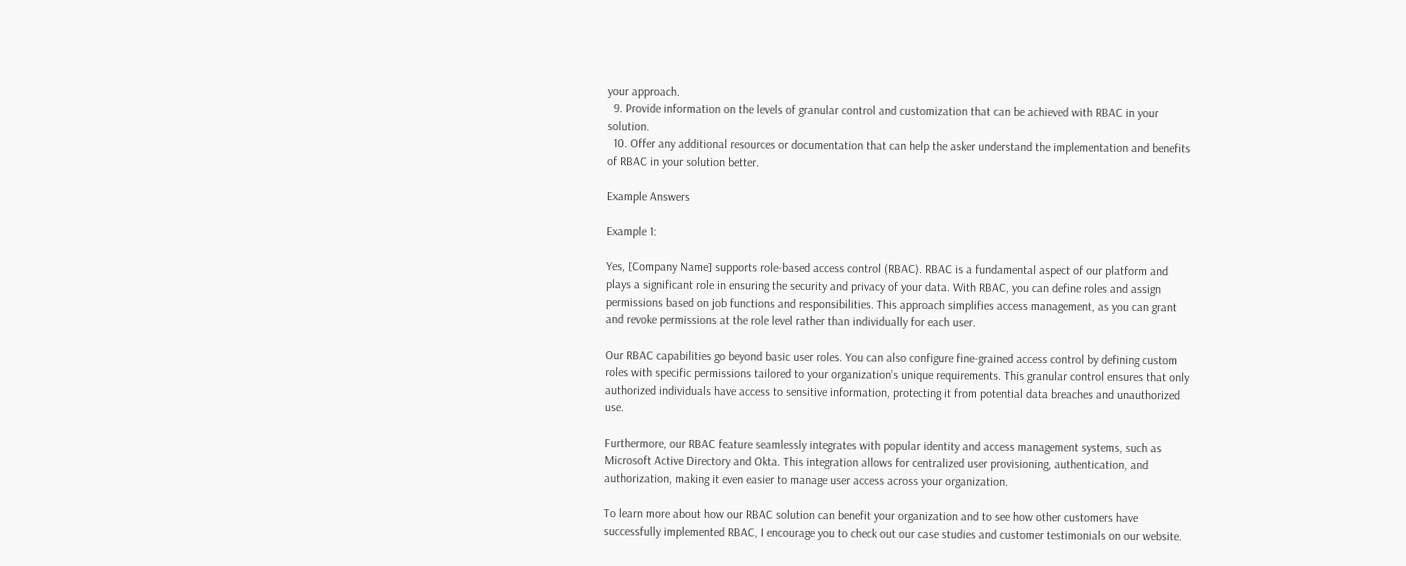your approach.
  9. Provide information on the levels of granular control and customization that can be achieved with RBAC in your solution.
  10. Offer any additional resources or documentation that can help the asker understand the implementation and benefits of RBAC in your solution better.

Example Answers

Example 1:

Yes, [Company Name] supports role-based access control (RBAC). RBAC is a fundamental aspect of our platform and plays a significant role in ensuring the security and privacy of your data. With RBAC, you can define roles and assign permissions based on job functions and responsibilities. This approach simplifies access management, as you can grant and revoke permissions at the role level rather than individually for each user.

Our RBAC capabilities go beyond basic user roles. You can also configure fine-grained access control by defining custom roles with specific permissions tailored to your organization's unique requirements. This granular control ensures that only authorized individuals have access to sensitive information, protecting it from potential data breaches and unauthorized use.

Furthermore, our RBAC feature seamlessly integrates with popular identity and access management systems, such as Microsoft Active Directory and Okta. This integration allows for centralized user provisioning, authentication, and authorization, making it even easier to manage user access across your organization.

To learn more about how our RBAC solution can benefit your organization and to see how other customers have successfully implemented RBAC, I encourage you to check out our case studies and customer testimonials on our website.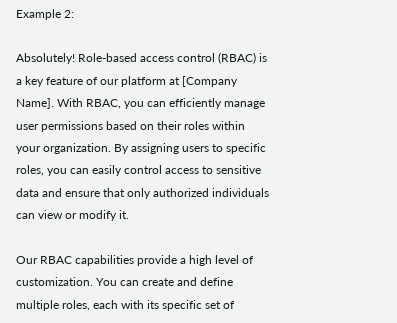Example 2:

Absolutely! Role-based access control (RBAC) is a key feature of our platform at [Company Name]. With RBAC, you can efficiently manage user permissions based on their roles within your organization. By assigning users to specific roles, you can easily control access to sensitive data and ensure that only authorized individuals can view or modify it.

Our RBAC capabilities provide a high level of customization. You can create and define multiple roles, each with its specific set of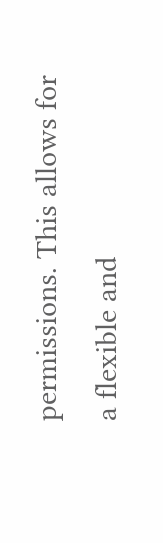permissions. This allows for a flexible and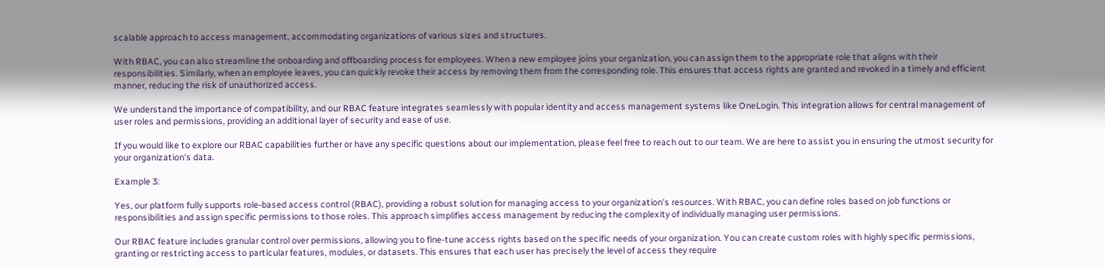scalable approach to access management, accommodating organizations of various sizes and structures.

With RBAC, you can also streamline the onboarding and offboarding process for employees. When a new employee joins your organization, you can assign them to the appropriate role that aligns with their responsibilities. Similarly, when an employee leaves, you can quickly revoke their access by removing them from the corresponding role. This ensures that access rights are granted and revoked in a timely and efficient manner, reducing the risk of unauthorized access.

We understand the importance of compatibility, and our RBAC feature integrates seamlessly with popular identity and access management systems like OneLogin. This integration allows for central management of user roles and permissions, providing an additional layer of security and ease of use.

If you would like to explore our RBAC capabilities further or have any specific questions about our implementation, please feel free to reach out to our team. We are here to assist you in ensuring the utmost security for your organization's data.

Example 3:

Yes, our platform fully supports role-based access control (RBAC), providing a robust solution for managing access to your organization's resources. With RBAC, you can define roles based on job functions or responsibilities and assign specific permissions to those roles. This approach simplifies access management by reducing the complexity of individually managing user permissions.

Our RBAC feature includes granular control over permissions, allowing you to fine-tune access rights based on the specific needs of your organization. You can create custom roles with highly specific permissions, granting or restricting access to particular features, modules, or datasets. This ensures that each user has precisely the level of access they require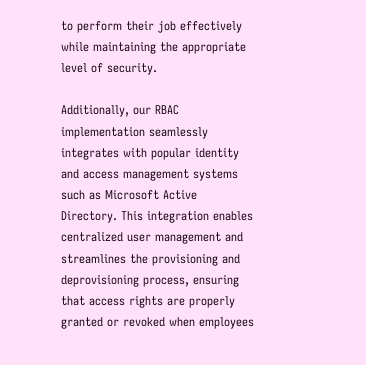to perform their job effectively while maintaining the appropriate level of security.

Additionally, our RBAC implementation seamlessly integrates with popular identity and access management systems such as Microsoft Active Directory. This integration enables centralized user management and streamlines the provisioning and deprovisioning process, ensuring that access rights are properly granted or revoked when employees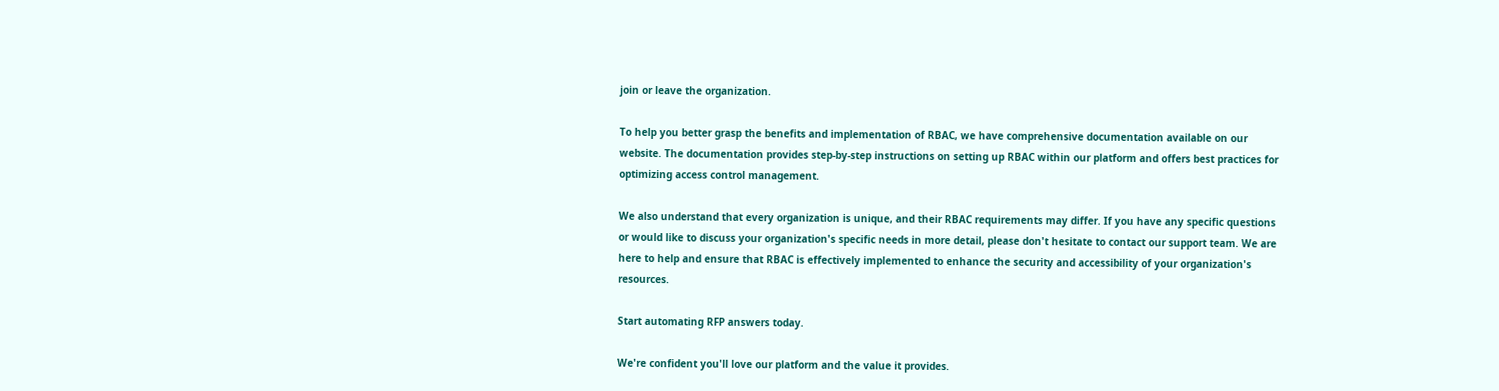join or leave the organization.

To help you better grasp the benefits and implementation of RBAC, we have comprehensive documentation available on our website. The documentation provides step-by-step instructions on setting up RBAC within our platform and offers best practices for optimizing access control management.

We also understand that every organization is unique, and their RBAC requirements may differ. If you have any specific questions or would like to discuss your organization's specific needs in more detail, please don't hesitate to contact our support team. We are here to help and ensure that RBAC is effectively implemented to enhance the security and accessibility of your organization's resources.

Start automating RFP answers today.

We're confident you'll love our platform and the value it provides.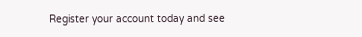Register your account today and see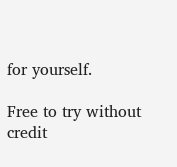for yourself.

Free to try without credit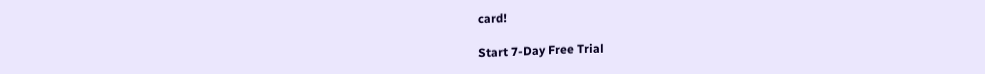card!

Start 7-Day Free Trial